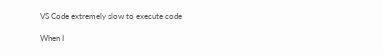VS Code extremely slow to execute code

When I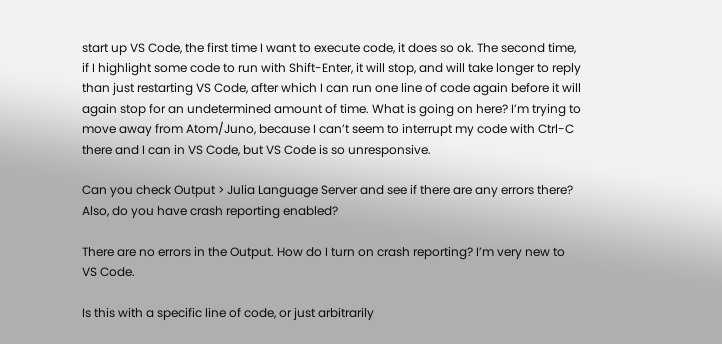start up VS Code, the first time I want to execute code, it does so ok. The second time, if I highlight some code to run with Shift-Enter, it will stop, and will take longer to reply than just restarting VS Code, after which I can run one line of code again before it will again stop for an undetermined amount of time. What is going on here? I’m trying to move away from Atom/Juno, because I can’t seem to interrupt my code with Ctrl-C there and I can in VS Code, but VS Code is so unresponsive.

Can you check Output > Julia Language Server and see if there are any errors there? Also, do you have crash reporting enabled?

There are no errors in the Output. How do I turn on crash reporting? I’m very new to VS Code.

Is this with a specific line of code, or just arbitrarily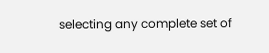selecting any complete set of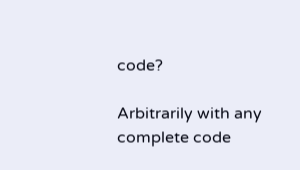code?

Arbitrarily with any complete code